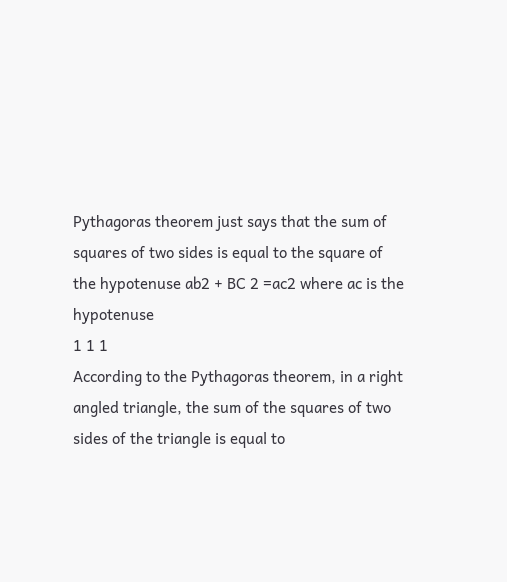Pythagoras theorem just says that the sum of squares of two sides is equal to the square of the hypotenuse ab2 + BC 2 =ac2 where ac is the hypotenuse
1 1 1
According to the Pythagoras theorem, in a right angled triangle, the sum of the squares of two sides of the triangle is equal to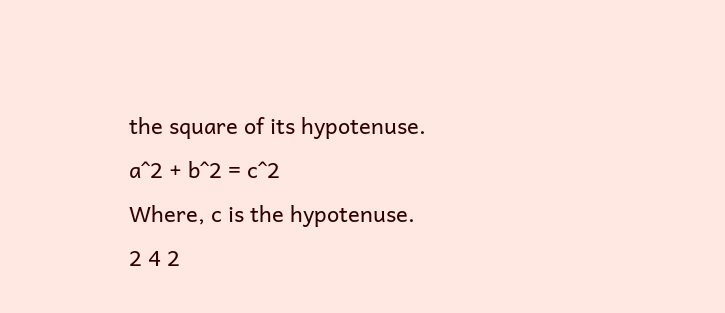the square of its hypotenuse.
a^2 + b^2 = c^2
Where, c is the hypotenuse.
2 4 2